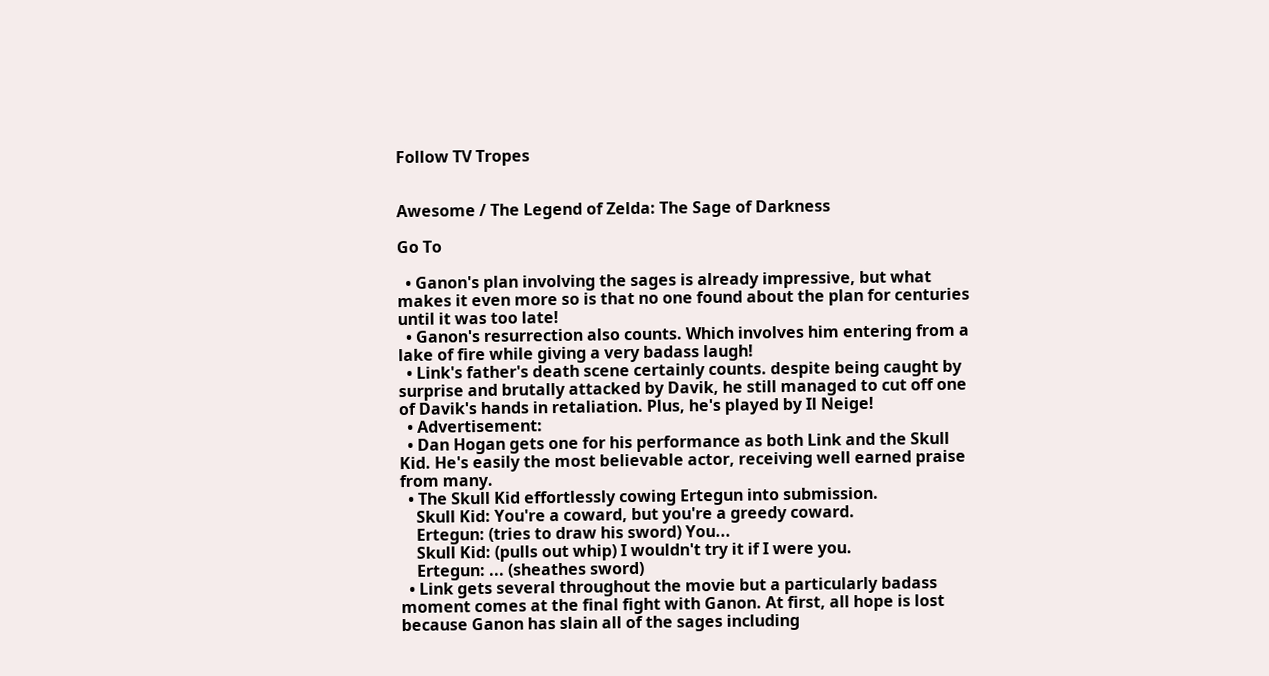Follow TV Tropes


Awesome / The Legend of Zelda: The Sage of Darkness

Go To

  • Ganon's plan involving the sages is already impressive, but what makes it even more so is that no one found about the plan for centuries until it was too late!
  • Ganon's resurrection also counts. Which involves him entering from a lake of fire while giving a very badass laugh!
  • Link's father's death scene certainly counts. despite being caught by surprise and brutally attacked by Davik, he still managed to cut off one of Davik's hands in retaliation. Plus, he's played by Il Neige!
  • Advertisement:
  • Dan Hogan gets one for his performance as both Link and the Skull Kid. He's easily the most believable actor, receiving well earned praise from many.
  • The Skull Kid effortlessly cowing Ertegun into submission.
    Skull Kid: You're a coward, but you're a greedy coward.
    Ertegun: (tries to draw his sword) You...
    Skull Kid: (pulls out whip) I wouldn't try it if I were you.
    Ertegun: ... (sheathes sword)
  • Link gets several throughout the movie but a particularly badass moment comes at the final fight with Ganon. At first, all hope is lost because Ganon has slain all of the sages including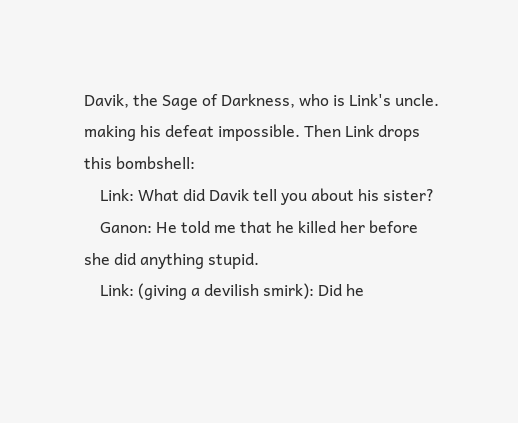Davik, the Sage of Darkness, who is Link's uncle. making his defeat impossible. Then Link drops this bombshell:
    Link: What did Davik tell you about his sister?
    Ganon: He told me that he killed her before she did anything stupid.
    Link: (giving a devilish smirk): Did he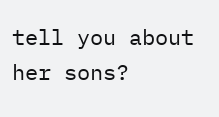tell you about her sons?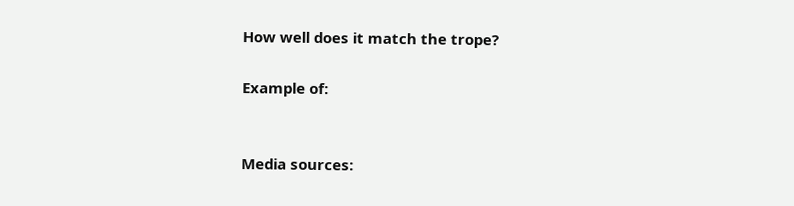How well does it match the trope?

Example of:


Media sources: